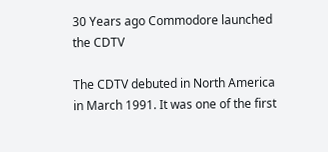30 Years ago Commodore launched the CDTV

The CDTV debuted in North America in March 1991. It was one of the first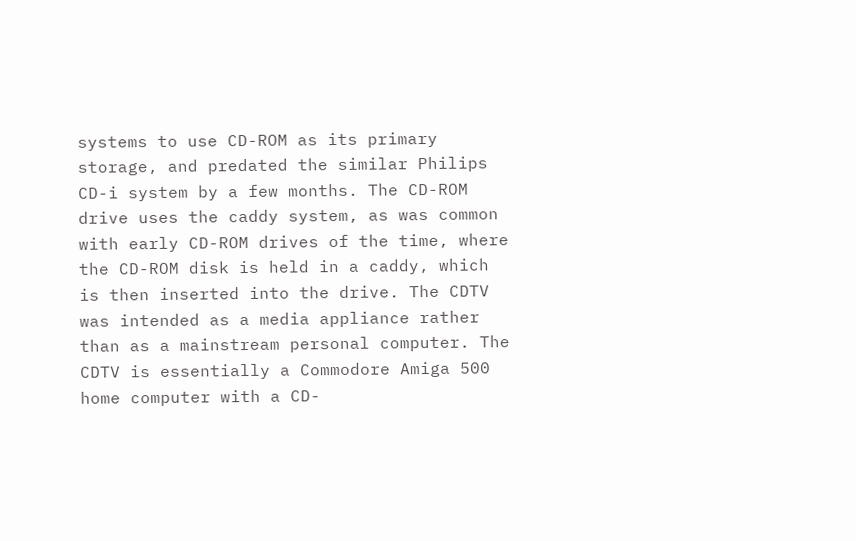systems to use CD-ROM as its primary storage, and predated the similar Philips CD-i system by a few months. The CD-ROM drive uses the caddy system, as was common with early CD-ROM drives of the time, where the CD-ROM disk is held in a caddy, which is then inserted into the drive. The CDTV was intended as a media appliance rather than as a mainstream personal computer. The CDTV is essentially a Commodore Amiga 500 home computer with a CD-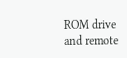ROM drive and remote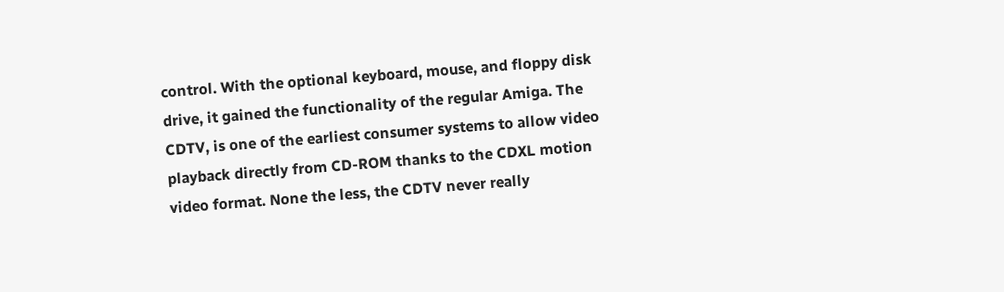control. With the optional keyboard, mouse, and floppy disk drive, it gained the functionality of the regular Amiga. The CDTV, is one of the earliest consumer systems to allow video playback directly from CD-ROM thanks to the CDXL motion video format. None the less, the CDTV never really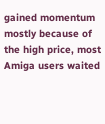gained momentum mostly because of the high price, most Amiga users waited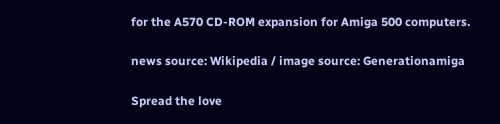for the A570 CD-ROM expansion for Amiga 500 computers.

news source: Wikipedia / image source: Generationamiga

Spread the love